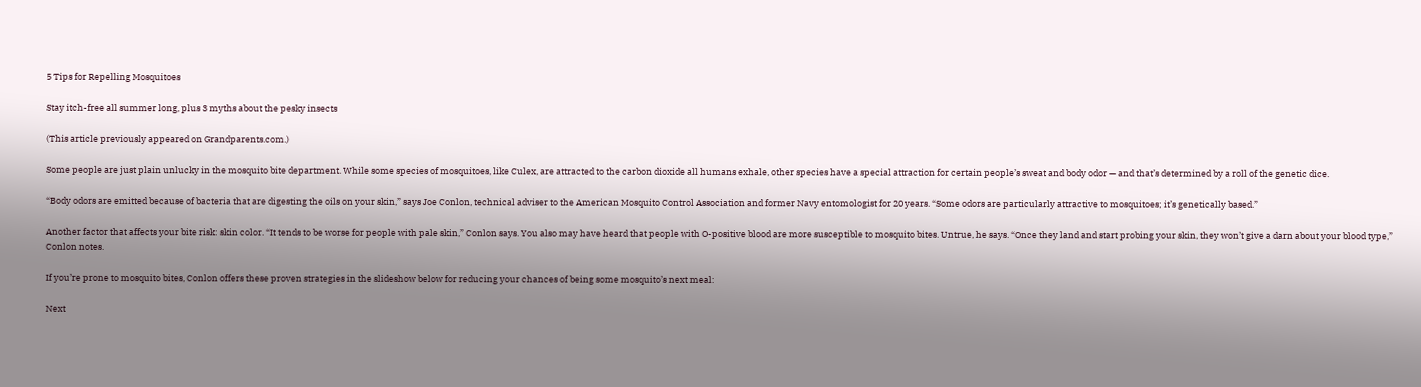5 Tips for Repelling Mosquitoes

Stay itch-free all summer long, plus 3 myths about the pesky insects

(This article previously appeared on Grandparents.com.)

Some people are just plain unlucky in the mosquito bite department. While some species of mosquitoes, like Culex, are attracted to the carbon dioxide all humans exhale, other species have a special attraction for certain people’s sweat and body odor — and that’s determined by a roll of the genetic dice.

“Body odors are emitted because of bacteria that are digesting the oils on your skin,” says Joe Conlon, technical adviser to the American Mosquito Control Association and former Navy entomologist for 20 years. “Some odors are particularly attractive to mosquitoes; it’s genetically based.”

Another factor that affects your bite risk: skin color. “It tends to be worse for people with pale skin,” Conlon says. You also may have heard that people with O-positive blood are more susceptible to mosquito bites. Untrue, he says. “Once they land and start probing your skin, they won’t give a darn about your blood type,” Conlon notes.

If you’re prone to mosquito bites, Conlon offers these proven strategies in the slideshow below for reducing your chances of being some mosquito’s next meal:

Next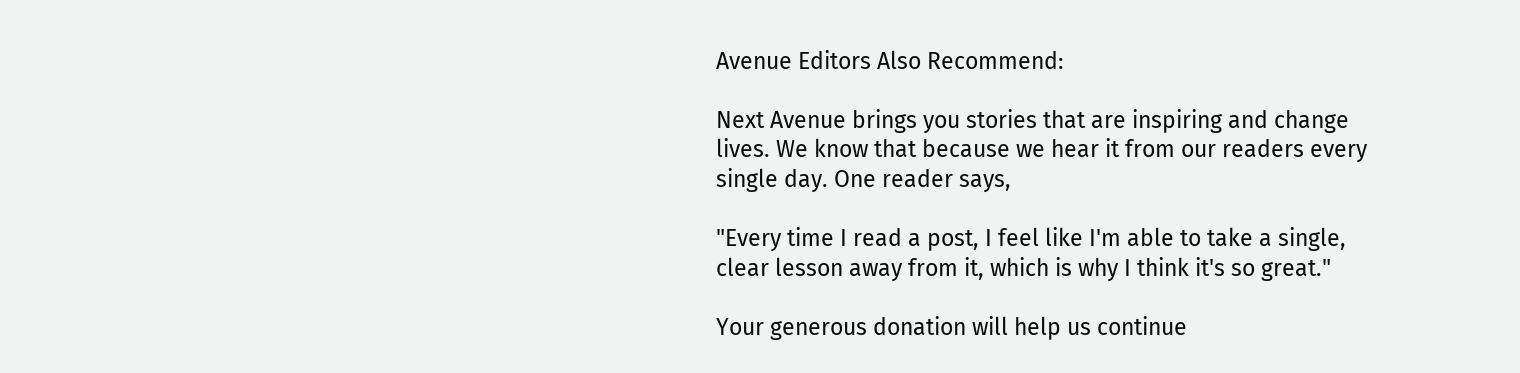Avenue Editors Also Recommend:

Next Avenue brings you stories that are inspiring and change lives. We know that because we hear it from our readers every single day. One reader says,

"Every time I read a post, I feel like I'm able to take a single, clear lesson away from it, which is why I think it's so great."

Your generous donation will help us continue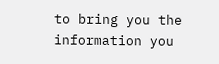to bring you the information you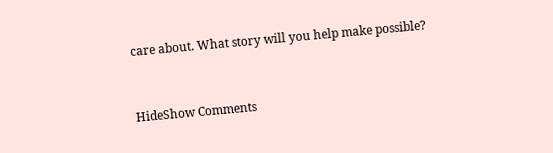care about. What story will you help make possible?


HideShow Comments